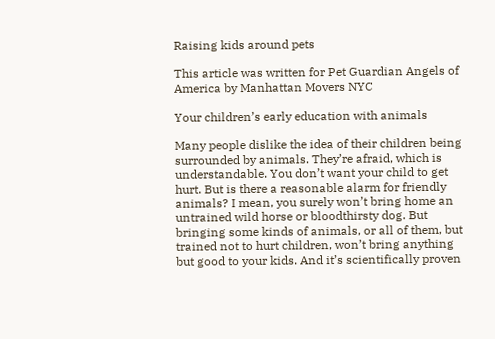Raising kids around pets

This article was written for Pet Guardian Angels of America by Manhattan Movers NYC

Your children’s early education with animals

Many people dislike the idea of their children being surrounded by animals. They’re afraid, which is understandable. You don’t want your child to get hurt. But is there a reasonable alarm for friendly animals? I mean, you surely won’t bring home an untrained wild horse or bloodthirsty dog. But bringing some kinds of animals, or all of them, but trained not to hurt children, won’t bring anything but good to your kids. And it’s scientifically proven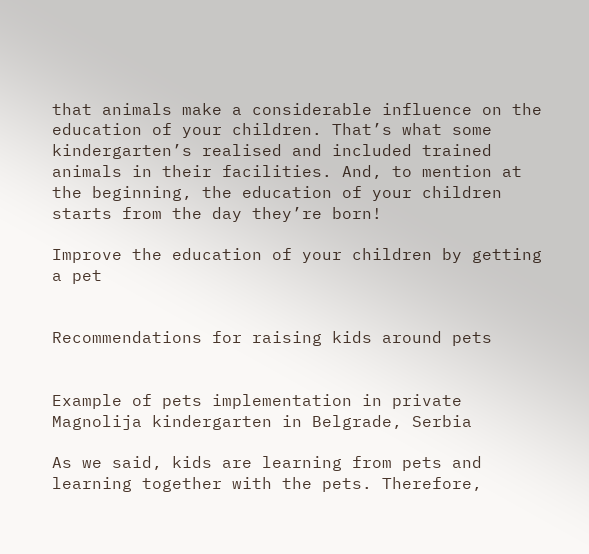that animals make a considerable influence on the education of your children. That’s what some kindergarten’s realised and included trained animals in their facilities. And, to mention at the beginning, the education of your children starts from the day they’re born!

Improve the education of your children by getting a pet


Recommendations for raising kids around pets


Example of pets implementation in private Magnolija kindergarten in Belgrade, Serbia

As we said, kids are learning from pets and learning together with the pets. Therefore,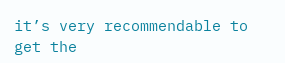it’s very recommendable to get the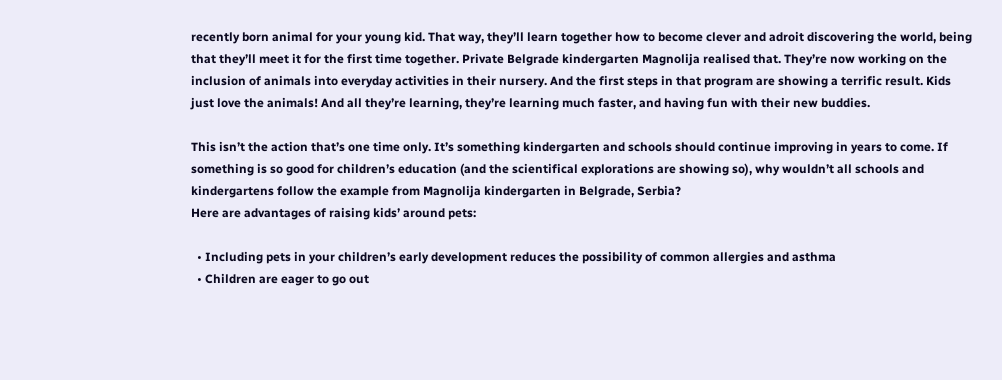recently born animal for your young kid. That way, they’ll learn together how to become clever and adroit discovering the world, being that they’ll meet it for the first time together. Private Belgrade kindergarten Magnolija realised that. They’re now working on the inclusion of animals into everyday activities in their nursery. And the first steps in that program are showing a terrific result. Kids just love the animals! And all they’re learning, they’re learning much faster, and having fun with their new buddies.

This isn’t the action that’s one time only. It’s something kindergarten and schools should continue improving in years to come. If something is so good for children’s education (and the scientifical explorations are showing so), why wouldn’t all schools and kindergartens follow the example from Magnolija kindergarten in Belgrade, Serbia?
Here are advantages of raising kids’ around pets:

  • Including pets in your children’s early development reduces the possibility of common allergies and asthma
  • Children are eager to go out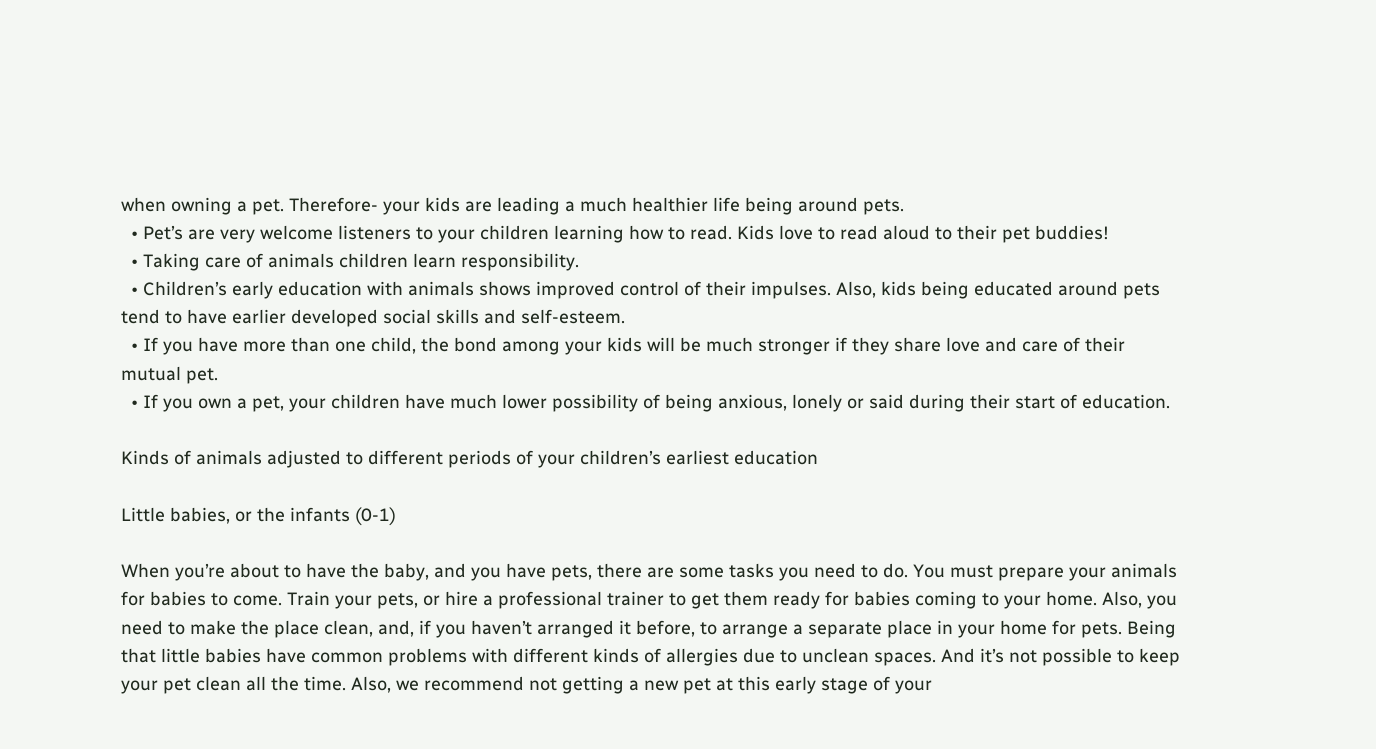when owning a pet. Therefore- your kids are leading a much healthier life being around pets.
  • Pet’s are very welcome listeners to your children learning how to read. Kids love to read aloud to their pet buddies!
  • Taking care of animals children learn responsibility.
  • Children’s early education with animals shows improved control of their impulses. Also, kids being educated around pets tend to have earlier developed social skills and self-esteem.
  • If you have more than one child, the bond among your kids will be much stronger if they share love and care of their mutual pet.
  • If you own a pet, your children have much lower possibility of being anxious, lonely or said during their start of education.

Kinds of animals adjusted to different periods of your children’s earliest education

Little babies, or the infants (0-1)

When you’re about to have the baby, and you have pets, there are some tasks you need to do. You must prepare your animals for babies to come. Train your pets, or hire a professional trainer to get them ready for babies coming to your home. Also, you need to make the place clean, and, if you haven’t arranged it before, to arrange a separate place in your home for pets. Being that little babies have common problems with different kinds of allergies due to unclean spaces. And it’s not possible to keep your pet clean all the time. Also, we recommend not getting a new pet at this early stage of your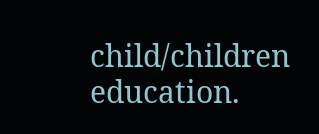child/children education.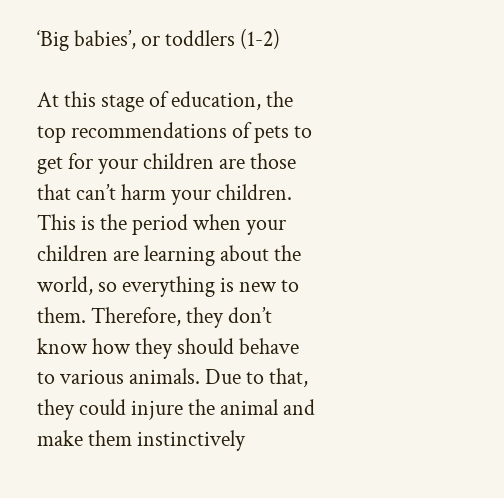‘Big babies’, or toddlers (1-2)

At this stage of education, the top recommendations of pets to get for your children are those that can’t harm your children. This is the period when your children are learning about the world, so everything is new to them. Therefore, they don’t know how they should behave to various animals. Due to that, they could injure the animal and make them instinctively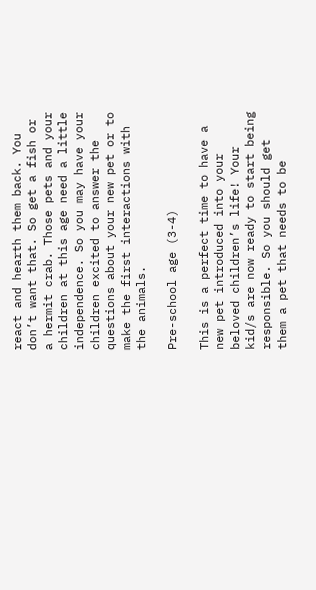react and hearth them back. You don’t want that. So get a fish or a hermit crab. Those pets and your children at this age need a little independence. So you may have your children excited to answer the questions about your new pet or to make the first interactions with the animals.

Pre-school age (3-4)

This is a perfect time to have a new pet introduced into your beloved children’s life! Your kid/s are now ready to start being responsible. So you should get them a pet that needs to be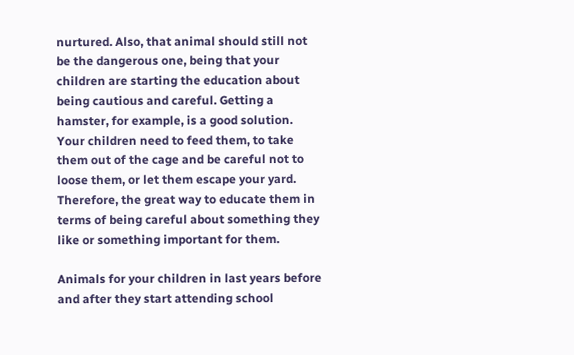nurtured. Also, that animal should still not be the dangerous one, being that your children are starting the education about being cautious and careful. Getting a hamster, for example, is a good solution. Your children need to feed them, to take them out of the cage and be careful not to loose them, or let them escape your yard. Therefore, the great way to educate them in terms of being careful about something they like or something important for them.

Animals for your children in last years before and after they start attending school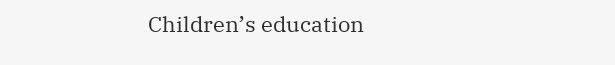Children’s education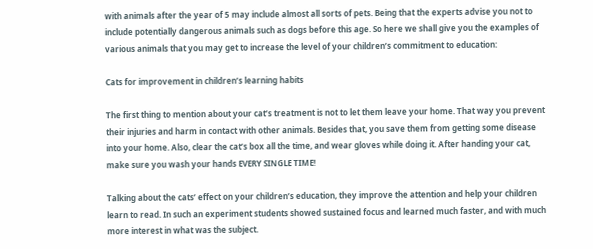with animals after the year of 5 may include almost all sorts of pets. Being that the experts advise you not to include potentially dangerous animals such as dogs before this age. So here we shall give you the examples of various animals that you may get to increase the level of your children’s commitment to education:

Cats for improvement in children’s learning habits

The first thing to mention about your cat’s treatment is not to let them leave your home. That way you prevent their injuries and harm in contact with other animals. Besides that, you save them from getting some disease into your home. Also, clear the cat’s box all the time, and wear gloves while doing it. After handing your cat, make sure you wash your hands EVERY SINGLE TIME!

Talking about the cats’ effect on your children’s education, they improve the attention and help your children learn to read. In such an experiment students showed sustained focus and learned much faster, and with much more interest in what was the subject.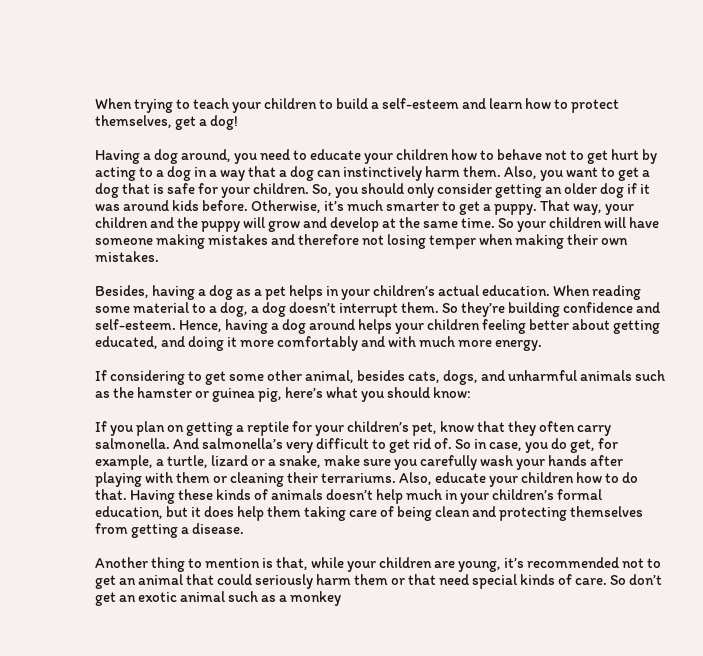When trying to teach your children to build a self-esteem and learn how to protect themselves, get a dog!

Having a dog around, you need to educate your children how to behave not to get hurt by acting to a dog in a way that a dog can instinctively harm them. Also, you want to get a dog that is safe for your children. So, you should only consider getting an older dog if it was around kids before. Otherwise, it’s much smarter to get a puppy. That way, your children and the puppy will grow and develop at the same time. So your children will have someone making mistakes and therefore not losing temper when making their own mistakes.

Besides, having a dog as a pet helps in your children’s actual education. When reading some material to a dog, a dog doesn’t interrupt them. So they’re building confidence and self-esteem. Hence, having a dog around helps your children feeling better about getting educated, and doing it more comfortably and with much more energy.

If considering to get some other animal, besides cats, dogs, and unharmful animals such as the hamster or guinea pig, here’s what you should know:

If you plan on getting a reptile for your children’s pet, know that they often carry salmonella. And salmonella’s very difficult to get rid of. So in case, you do get, for example, a turtle, lizard or a snake, make sure you carefully wash your hands after playing with them or cleaning their terrariums. Also, educate your children how to do that. Having these kinds of animals doesn’t help much in your children’s formal education, but it does help them taking care of being clean and protecting themselves from getting a disease.

Another thing to mention is that, while your children are young, it’s recommended not to get an animal that could seriously harm them or that need special kinds of care. So don’t get an exotic animal such as a monkey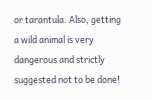or tarantula. Also, getting a wild animal is very dangerous and strictly suggested not to be done!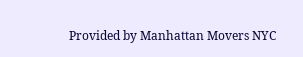Provided by Manhattan Movers NYC